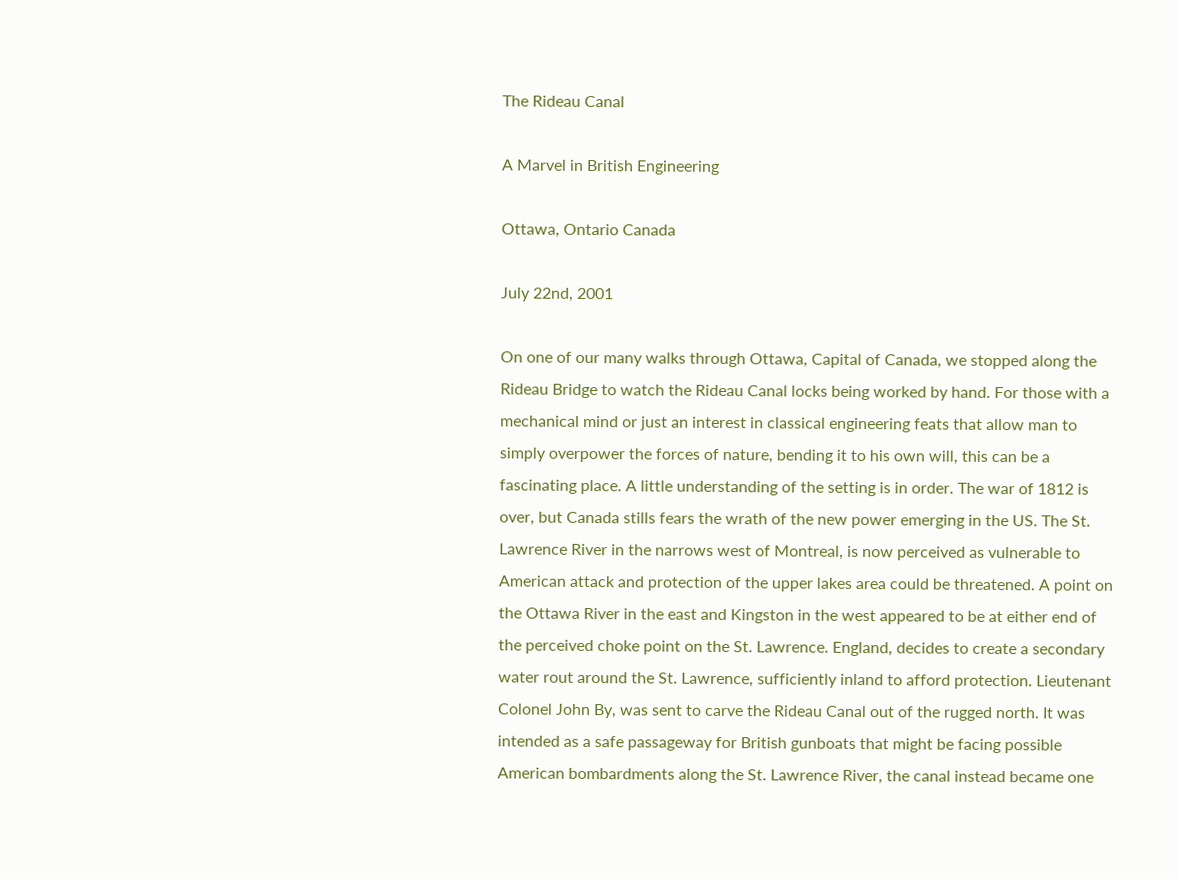The Rideau Canal

A Marvel in British Engineering

Ottawa, Ontario Canada

July 22nd, 2001

On one of our many walks through Ottawa, Capital of Canada, we stopped along the Rideau Bridge to watch the Rideau Canal locks being worked by hand. For those with a mechanical mind or just an interest in classical engineering feats that allow man to simply overpower the forces of nature, bending it to his own will, this can be a fascinating place. A little understanding of the setting is in order. The war of 1812 is over, but Canada stills fears the wrath of the new power emerging in the US. The St. Lawrence River in the narrows west of Montreal, is now perceived as vulnerable to American attack and protection of the upper lakes area could be threatened. A point on the Ottawa River in the east and Kingston in the west appeared to be at either end of the perceived choke point on the St. Lawrence. England, decides to create a secondary water rout around the St. Lawrence, sufficiently inland to afford protection. Lieutenant Colonel John By, was sent to carve the Rideau Canal out of the rugged north. It was intended as a safe passageway for British gunboats that might be facing possible American bombardments along the St. Lawrence River, the canal instead became one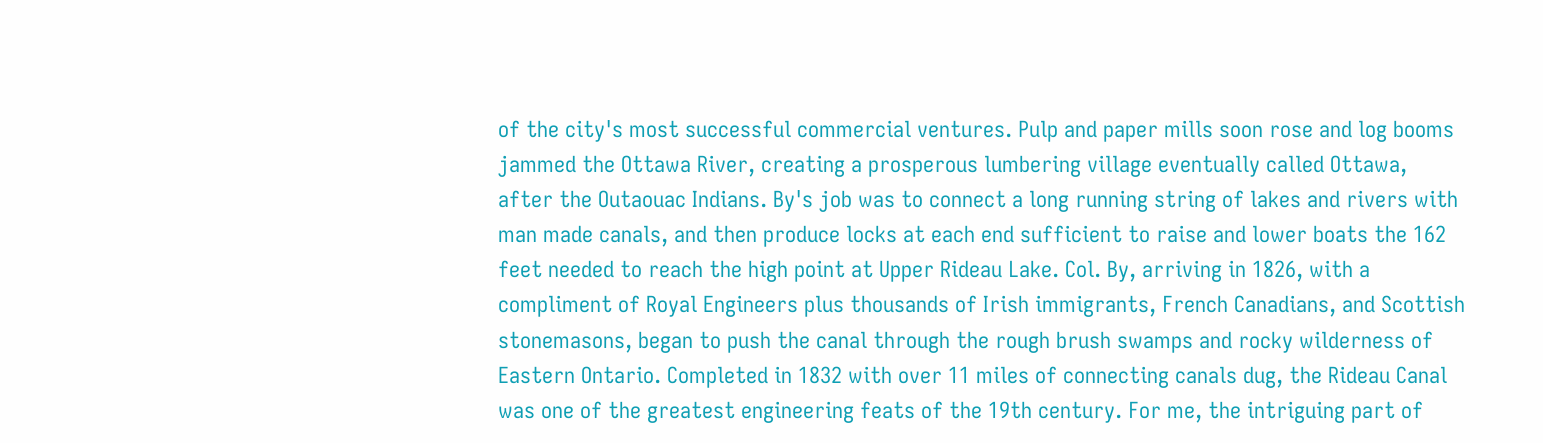of the city's most successful commercial ventures. Pulp and paper mills soon rose and log booms jammed the Ottawa River, creating a prosperous lumbering village eventually called Ottawa, after the Outaouac Indians. By's job was to connect a long running string of lakes and rivers with man made canals, and then produce locks at each end sufficient to raise and lower boats the 162 feet needed to reach the high point at Upper Rideau Lake. Col. By, arriving in 1826, with a compliment of Royal Engineers plus thousands of Irish immigrants, French Canadians, and Scottish stonemasons, began to push the canal through the rough brush swamps and rocky wilderness of Eastern Ontario. Completed in 1832 with over 11 miles of connecting canals dug, the Rideau Canal was one of the greatest engineering feats of the 19th century. For me, the intriguing part of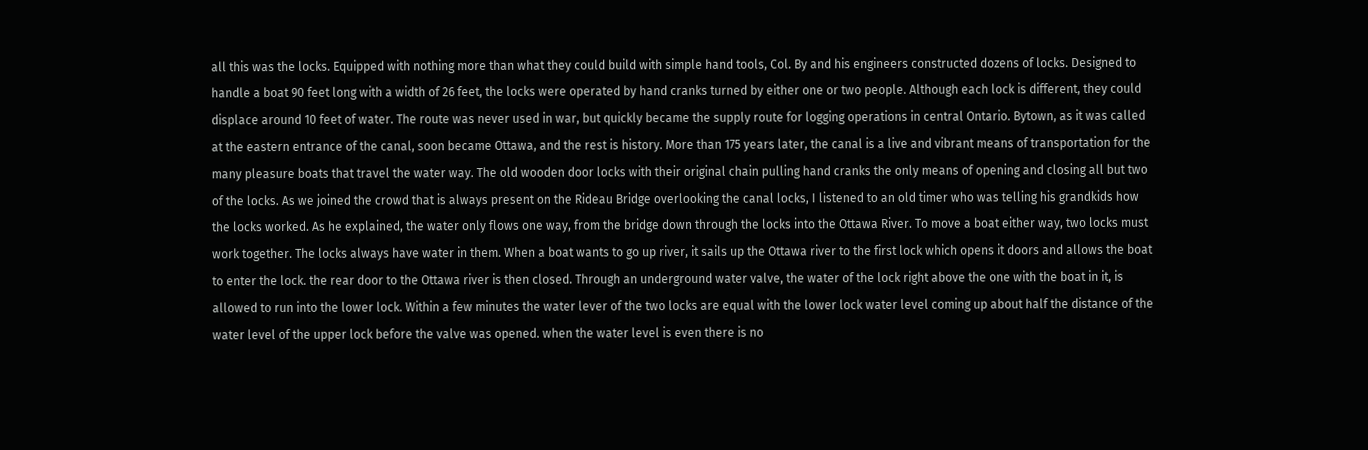all this was the locks. Equipped with nothing more than what they could build with simple hand tools, Col. By and his engineers constructed dozens of locks. Designed to handle a boat 90 feet long with a width of 26 feet, the locks were operated by hand cranks turned by either one or two people. Although each lock is different, they could displace around 10 feet of water. The route was never used in war, but quickly became the supply route for logging operations in central Ontario. Bytown, as it was called at the eastern entrance of the canal, soon became Ottawa, and the rest is history. More than 175 years later, the canal is a live and vibrant means of transportation for the many pleasure boats that travel the water way. The old wooden door locks with their original chain pulling hand cranks the only means of opening and closing all but two of the locks. As we joined the crowd that is always present on the Rideau Bridge overlooking the canal locks, I listened to an old timer who was telling his grandkids how the locks worked. As he explained, the water only flows one way, from the bridge down through the locks into the Ottawa River. To move a boat either way, two locks must work together. The locks always have water in them. When a boat wants to go up river, it sails up the Ottawa river to the first lock which opens it doors and allows the boat to enter the lock. the rear door to the Ottawa river is then closed. Through an underground water valve, the water of the lock right above the one with the boat in it, is allowed to run into the lower lock. Within a few minutes the water lever of the two locks are equal with the lower lock water level coming up about half the distance of the water level of the upper lock before the valve was opened. when the water level is even there is no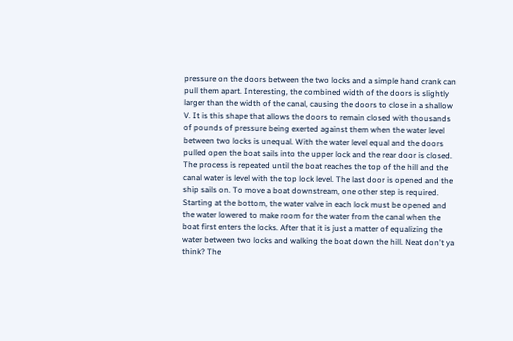pressure on the doors between the two locks and a simple hand crank can pull them apart. Interesting, the combined width of the doors is slightly larger than the width of the canal, causing the doors to close in a shallow V. It is this shape that allows the doors to remain closed with thousands of pounds of pressure being exerted against them when the water level between two locks is unequal. With the water level equal and the doors pulled open the boat sails into the upper lock and the rear door is closed. The process is repeated until the boat reaches the top of the hill and the canal water is level with the top lock level. The last door is opened and the ship sails on. To move a boat downstream, one other step is required. Starting at the bottom, the water valve in each lock must be opened and the water lowered to make room for the water from the canal when the boat first enters the locks. After that it is just a matter of equalizing the water between two locks and walking the boat down the hill. Neat don't ya think? The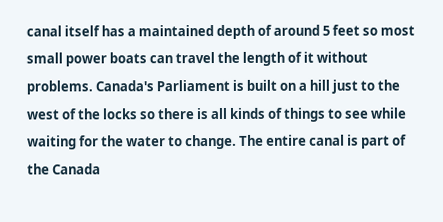canal itself has a maintained depth of around 5 feet so most small power boats can travel the length of it without problems. Canada's Parliament is built on a hill just to the west of the locks so there is all kinds of things to see while waiting for the water to change. The entire canal is part of the Canada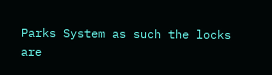Parks System as such the locks are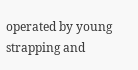operated by young strapping and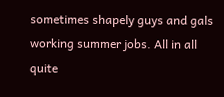sometimes shapely guys and gals working summer jobs. All in all quite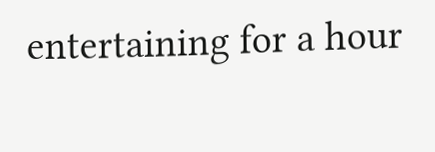entertaining for a hour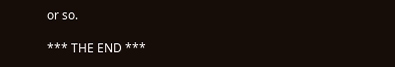or so.

*** THE END ***